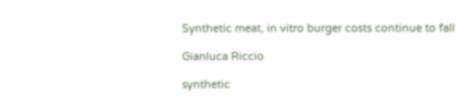Synthetic meat, in vitro burger costs continue to fall

Gianluca Riccio

synthetic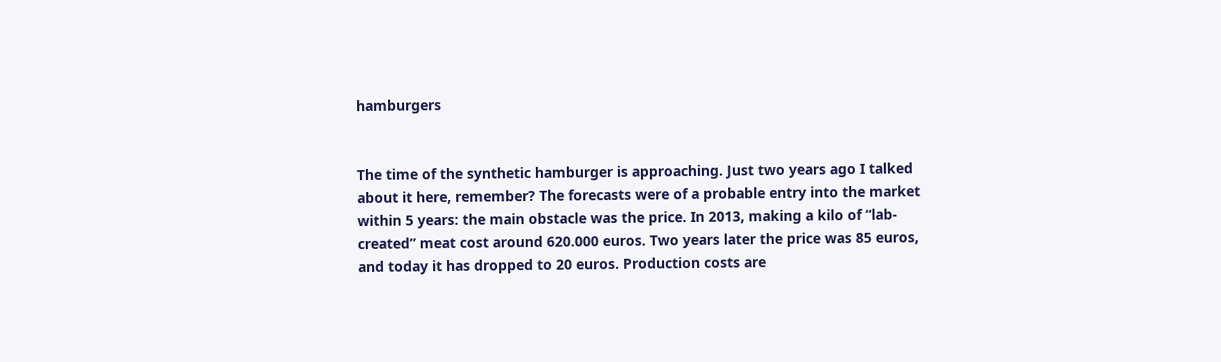hamburgers


The time of the synthetic hamburger is approaching. Just two years ago I talked about it here, remember? The forecasts were of a probable entry into the market within 5 years: the main obstacle was the price. In 2013, making a kilo of “lab-created” meat cost around 620.000 euros. Two years later the price was 85 euros, and today it has dropped to 20 euros. Production costs are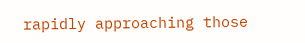rapidly approaching those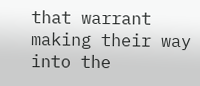that warrant making their way into the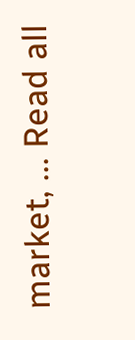market, ... Read all